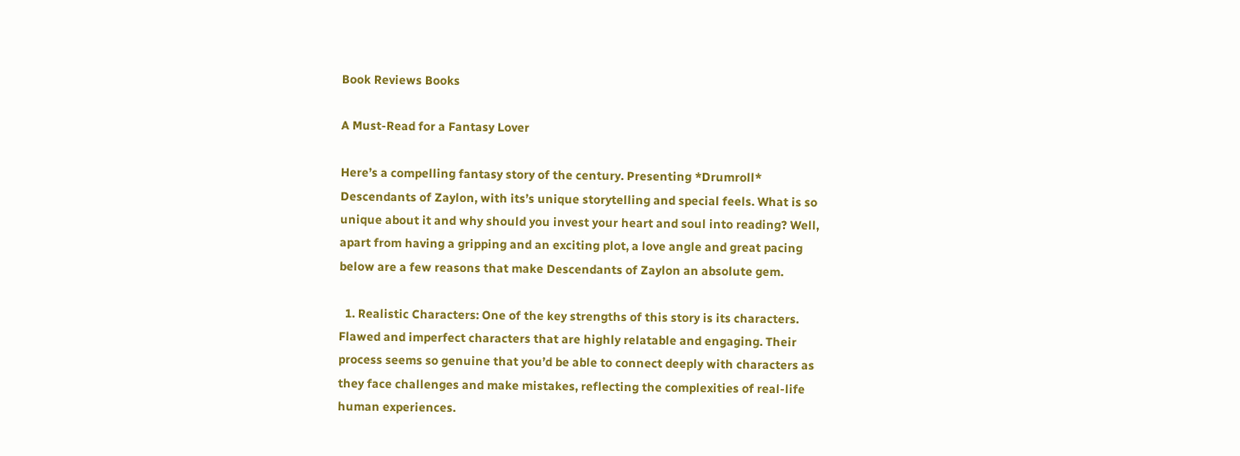Book Reviews Books

A Must-Read for a Fantasy Lover

Here’s a compelling fantasy story of the century. Presenting *Drumroll* Descendants of Zaylon, with its’s unique storytelling and special feels. What is so unique about it and why should you invest your heart and soul into reading? Well, apart from having a gripping and an exciting plot, a love angle and great pacing below are a few reasons that make Descendants of Zaylon an absolute gem.

  1. Realistic Characters: One of the key strengths of this story is its characters. Flawed and imperfect characters that are highly relatable and engaging. Their process seems so genuine that you’d be able to connect deeply with characters as they face challenges and make mistakes, reflecting the complexities of real-life human experiences.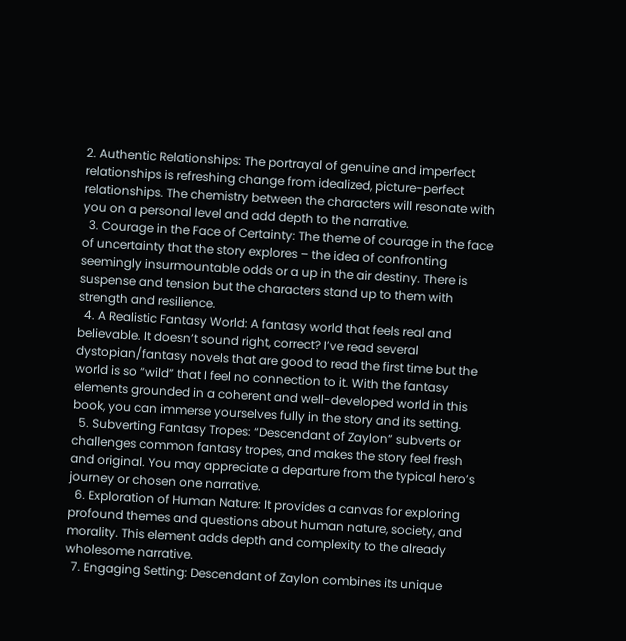2. Authentic Relationships: The portrayal of genuine and imperfect relationships is refreshing change from idealized, picture-perfect relationships. The chemistry between the characters will resonate with you on a personal level and add depth to the narrative.
  3. Courage in the Face of Certainty: The theme of courage in the face of uncertainty that the story explores – the idea of confronting seemingly insurmountable odds or a up in the air destiny. There is suspense and tension but the characters stand up to them with strength and resilience.
  4. A Realistic Fantasy World: A fantasy world that feels real and believable. It doesn’t sound right, correct? I’ve read several dystopian/fantasy novels that are good to read the first time but the world is so “wild” that I feel no connection to it. With the fantasy elements grounded in a coherent and well-developed world in this book, you can immerse yourselves fully in the story and its setting.
  5. Subverting Fantasy Tropes: “Descendant of Zaylon” subverts or challenges common fantasy tropes, and makes the story feel fresh and original. You may appreciate a departure from the typical hero’s journey or chosen one narrative.
  6. Exploration of Human Nature: It provides a canvas for exploring profound themes and questions about human nature, society, and morality. This element adds depth and complexity to the already wholesome narrative.
  7. Engaging Setting: Descendant of Zaylon combines its unique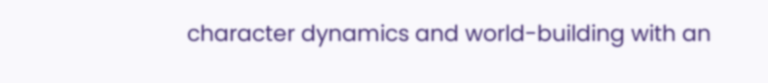character dynamics and world-building with an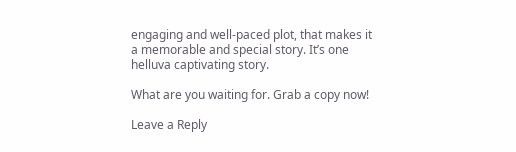engaging and well-paced plot, that makes it a memorable and special story. It’s one helluva captivating story.

What are you waiting for. Grab a copy now!

Leave a Reply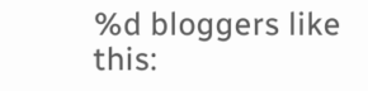%d bloggers like this: